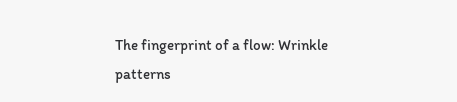The fingerprint of a flow: Wrinkle patterns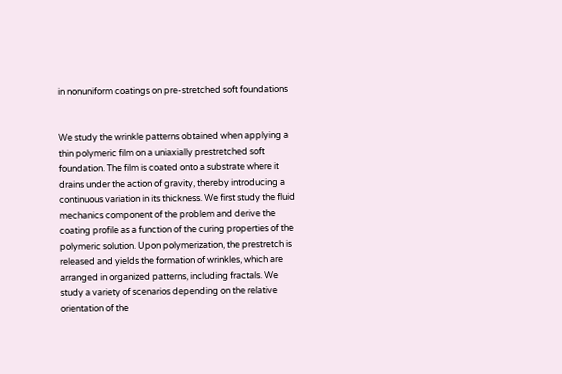in nonuniform coatings on pre-stretched soft foundations


We study the wrinkle patterns obtained when applying a thin polymeric film on a uniaxially prestretched soft foundation. The film is coated onto a substrate where it drains under the action of gravity, thereby introducing a continuous variation in its thickness. We first study the fluid mechanics component of the problem and derive the coating profile as a function of the curing properties of the polymeric solution. Upon polymerization, the prestretch is released and yields the formation of wrinkles, which are arranged in organized patterns, including fractals. We study a variety of scenarios depending on the relative orientation of the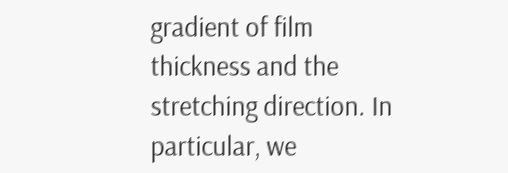gradient of film thickness and the stretching direction. In particular, we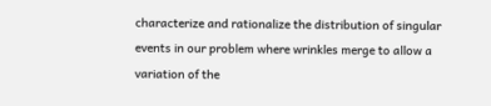characterize and rationalize the distribution of singular events in our problem where wrinkles merge to allow a variation of the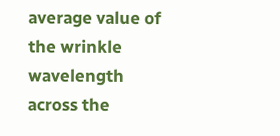average value of the wrinkle wavelength across the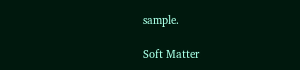sample.

Soft Matter